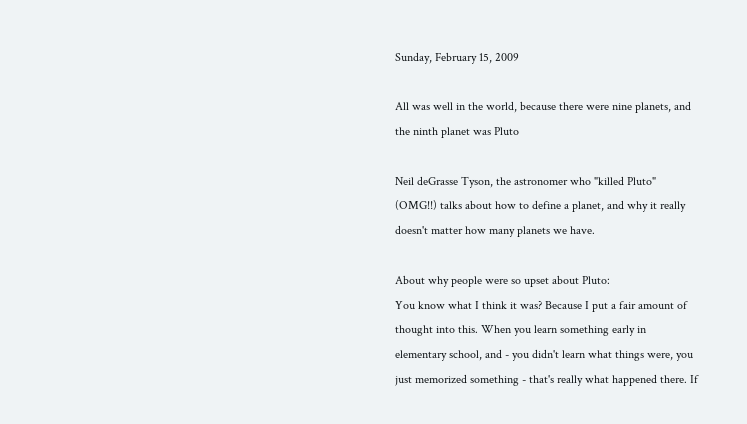Sunday, February 15, 2009

All was well in the world, because there were nine planets, and the ninth planet was Pluto

Neil deGrasse Tyson, the astronomer who "killed Pluto" (OMG!!) talks about how to define a planet, and why it really doesn't matter how many planets we have.

About why people were so upset about Pluto:
You know what I think it was? Because I put a fair amount of thought into this. When you learn something early in elementary school, and - you didn't learn what things were, you just memorized something - that's really what happened there. If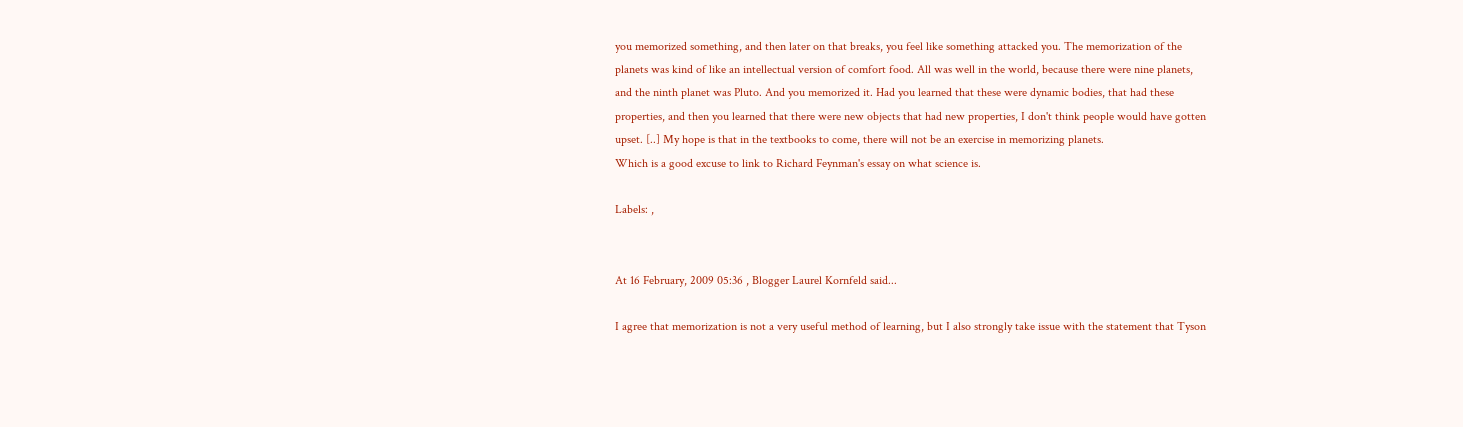you memorized something, and then later on that breaks, you feel like something attacked you. The memorization of the planets was kind of like an intellectual version of comfort food. All was well in the world, because there were nine planets, and the ninth planet was Pluto. And you memorized it. Had you learned that these were dynamic bodies, that had these properties, and then you learned that there were new objects that had new properties, I don't think people would have gotten upset. [..] My hope is that in the textbooks to come, there will not be an exercise in memorizing planets.
Which is a good excuse to link to Richard Feynman's essay on what science is.

Labels: ,


At 16 February, 2009 05:36 , Blogger Laurel Kornfeld said...

I agree that memorization is not a very useful method of learning, but I also strongly take issue with the statement that Tyson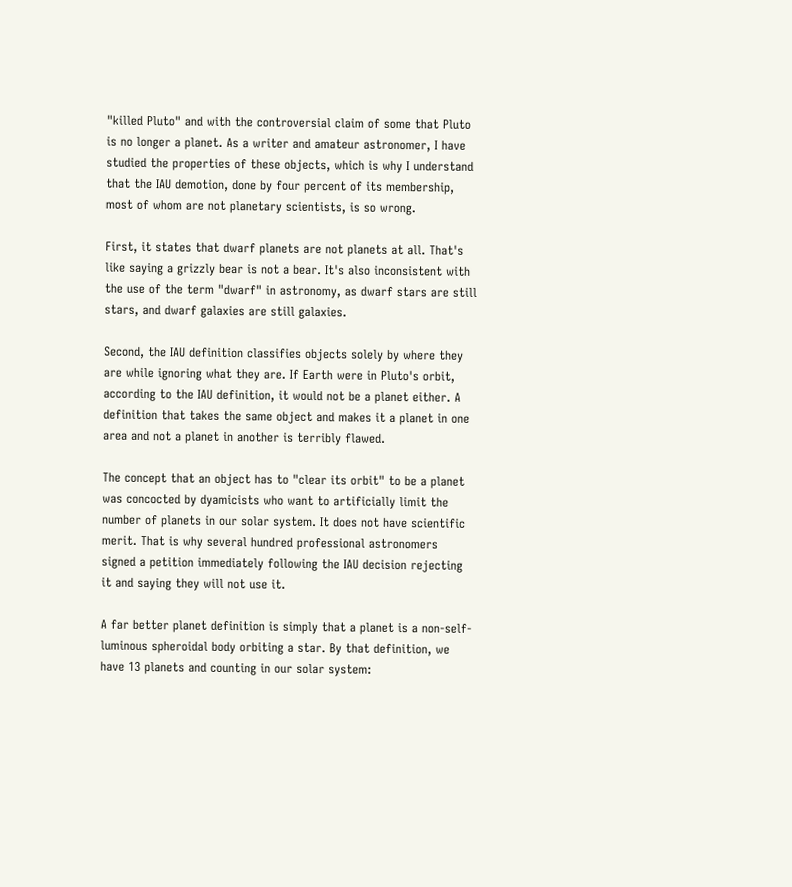"killed Pluto" and with the controversial claim of some that Pluto is no longer a planet. As a writer and amateur astronomer, I have studied the properties of these objects, which is why I understand that the IAU demotion, done by four percent of its membership, most of whom are not planetary scientists, is so wrong.

First, it states that dwarf planets are not planets at all. That's like saying a grizzly bear is not a bear. It's also inconsistent with the use of the term "dwarf" in astronomy, as dwarf stars are still stars, and dwarf galaxies are still galaxies.

Second, the IAU definition classifies objects solely by where they are while ignoring what they are. If Earth were in Pluto's orbit, according to the IAU definition, it would not be a planet either. A definition that takes the same object and makes it a planet in one area and not a planet in another is terribly flawed.

The concept that an object has to "clear its orbit" to be a planet was concocted by dyamicists who want to artificially limit the number of planets in our solar system. It does not have scientific merit. That is why several hundred professional astronomers signed a petition immediately following the IAU decision rejecting it and saying they will not use it.

A far better planet definition is simply that a planet is a non-self-luminous spheroidal body orbiting a star. By that definition, we have 13 planets and counting in our solar system: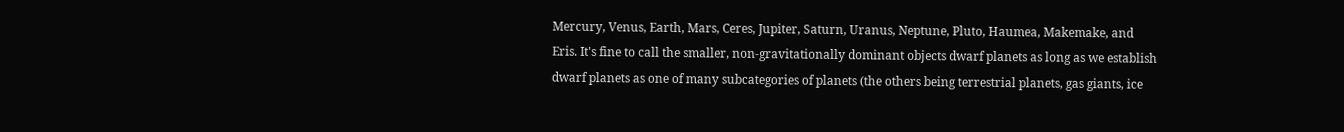Mercury, Venus, Earth, Mars, Ceres, Jupiter, Saturn, Uranus, Neptune, Pluto, Haumea, Makemake, and Eris. It's fine to call the smaller, non-gravitationally dominant objects dwarf planets as long as we establish dwarf planets as one of many subcategories of planets (the others being terrestrial planets, gas giants, ice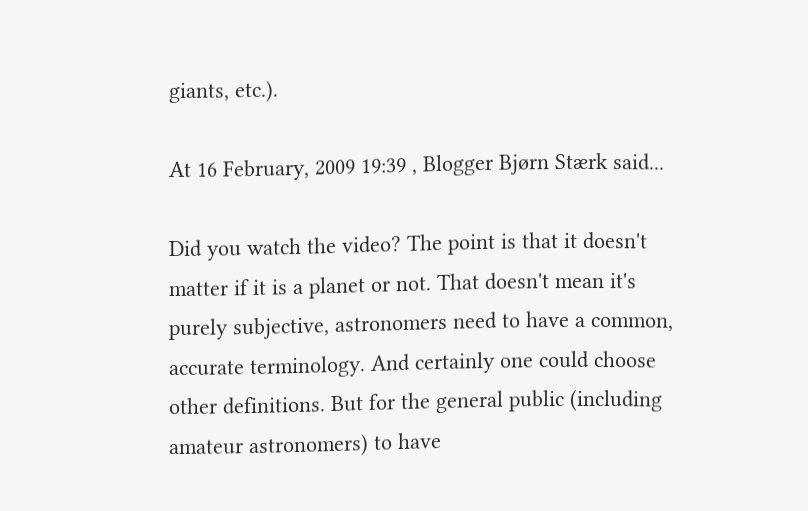giants, etc.).

At 16 February, 2009 19:39 , Blogger Bjørn Stærk said...

Did you watch the video? The point is that it doesn't matter if it is a planet or not. That doesn't mean it's purely subjective, astronomers need to have a common, accurate terminology. And certainly one could choose other definitions. But for the general public (including amateur astronomers) to have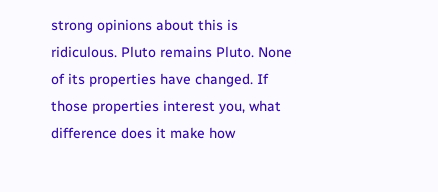strong opinions about this is ridiculous. Pluto remains Pluto. None of its properties have changed. If those properties interest you, what difference does it make how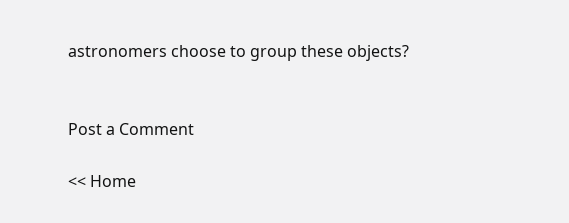astronomers choose to group these objects?


Post a Comment

<< Home